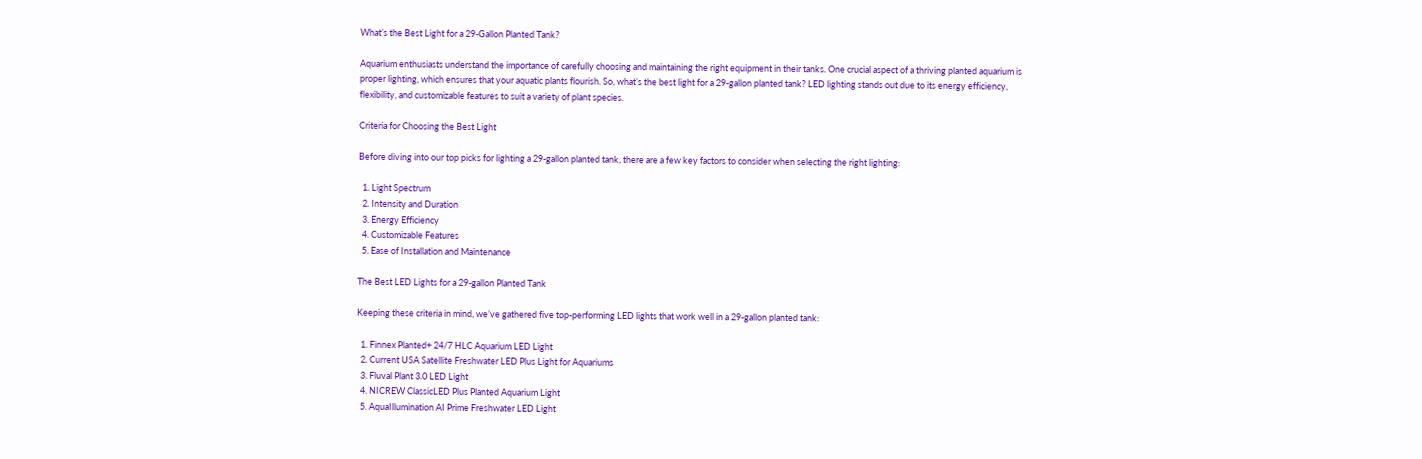What’s the Best Light for a 29-Gallon Planted Tank?

Aquarium enthusiasts understand the importance of carefully choosing and maintaining the right equipment in their tanks. One crucial aspect of a thriving planted aquarium is proper lighting, which ensures that your aquatic plants flourish. So, what’s the best light for a 29-gallon planted tank? LED lighting stands out due to its energy efficiency, flexibility, and customizable features to suit a variety of plant species.

Criteria for Choosing the Best Light

Before diving into our top picks for lighting a 29-gallon planted tank, there are a few key factors to consider when selecting the right lighting:

  1. Light Spectrum
  2. Intensity and Duration
  3. Energy Efficiency
  4. Customizable Features
  5. Ease of Installation and Maintenance

The Best LED Lights for a 29-gallon Planted Tank

Keeping these criteria in mind, we’ve gathered five top-performing LED lights that work well in a 29-gallon planted tank:

  1. Finnex Planted+ 24/7 HLC Aquarium LED Light
  2. Current USA Satellite Freshwater LED Plus Light for Aquariums
  3. Fluval Plant 3.0 LED Light
  4. NICREW ClassicLED Plus Planted Aquarium Light
  5. AquaIllumination AI Prime Freshwater LED Light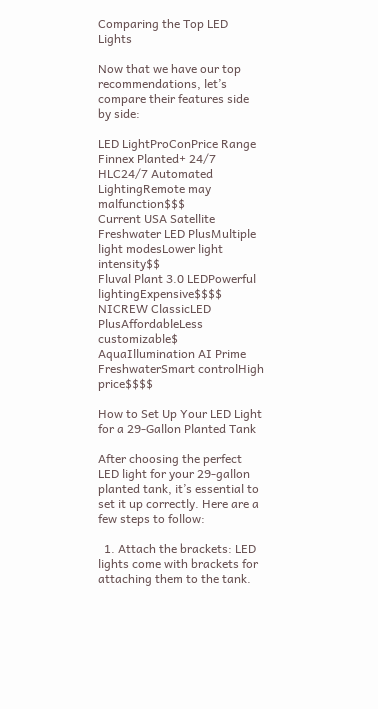Comparing the Top LED Lights

Now that we have our top recommendations, let’s compare their features side by side:

LED LightProConPrice Range
Finnex Planted+ 24/7 HLC24/7 Automated LightingRemote may malfunction$$$
Current USA Satellite Freshwater LED PlusMultiple light modesLower light intensity$$
Fluval Plant 3.0 LEDPowerful lightingExpensive$$$$
NICREW ClassicLED PlusAffordableLess customizable$
AquaIllumination AI Prime FreshwaterSmart controlHigh price$$$$

How to Set Up Your LED Light for a 29-Gallon Planted Tank

After choosing the perfect LED light for your 29-gallon planted tank, it’s essential to set it up correctly. Here are a few steps to follow:

  1. Attach the brackets: LED lights come with brackets for attaching them to the tank.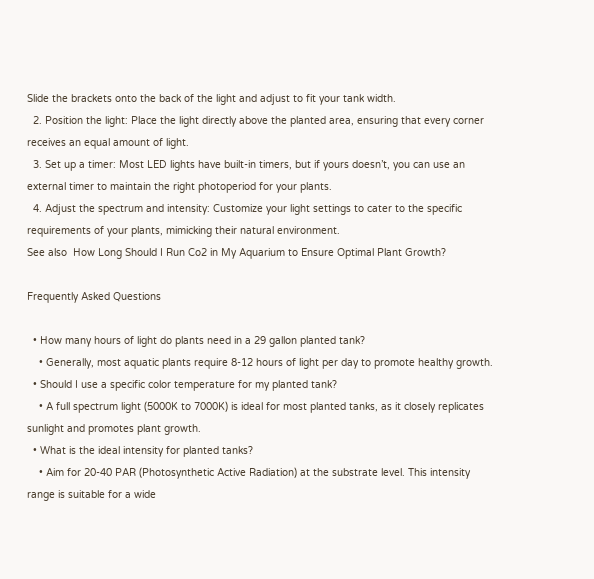Slide the brackets onto the back of the light and adjust to fit your tank width.
  2. Position the light: Place the light directly above the planted area, ensuring that every corner receives an equal amount of light.
  3. Set up a timer: Most LED lights have built-in timers, but if yours doesn’t, you can use an external timer to maintain the right photoperiod for your plants.
  4. Adjust the spectrum and intensity: Customize your light settings to cater to the specific requirements of your plants, mimicking their natural environment.
See also  How Long Should I Run Co2 in My Aquarium to Ensure Optimal Plant Growth?

Frequently Asked Questions

  • How many hours of light do plants need in a 29 gallon planted tank?
    • Generally, most aquatic plants require 8-12 hours of light per day to promote healthy growth.
  • Should I use a specific color temperature for my planted tank?
    • A full spectrum light (5000K to 7000K) is ideal for most planted tanks, as it closely replicates sunlight and promotes plant growth.
  • What is the ideal intensity for planted tanks?
    • Aim for 20-40 PAR (Photosynthetic Active Radiation) at the substrate level. This intensity range is suitable for a wide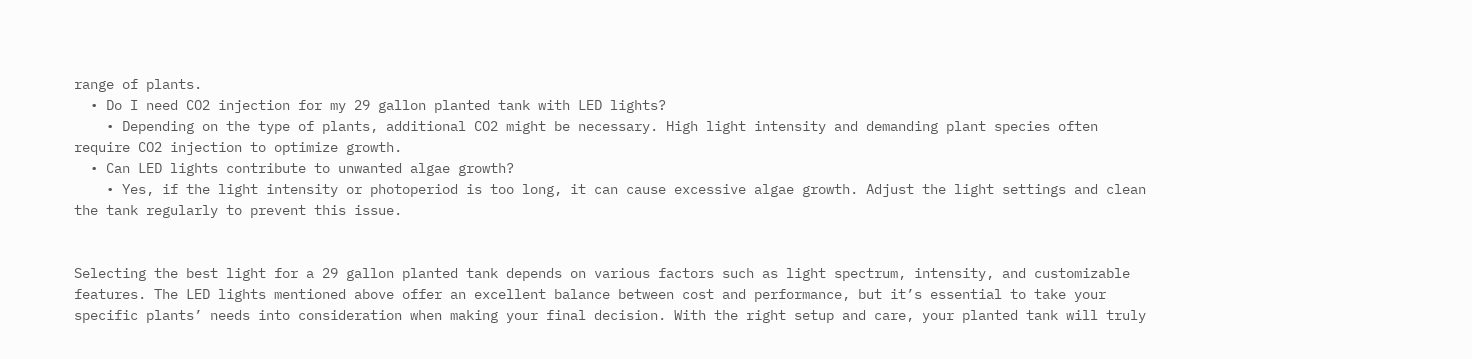range of plants.
  • Do I need CO2 injection for my 29 gallon planted tank with LED lights?
    • Depending on the type of plants, additional CO2 might be necessary. High light intensity and demanding plant species often require CO2 injection to optimize growth.
  • Can LED lights contribute to unwanted algae growth?
    • Yes, if the light intensity or photoperiod is too long, it can cause excessive algae growth. Adjust the light settings and clean the tank regularly to prevent this issue.


Selecting the best light for a 29 gallon planted tank depends on various factors such as light spectrum, intensity, and customizable features. The LED lights mentioned above offer an excellent balance between cost and performance, but it’s essential to take your specific plants’ needs into consideration when making your final decision. With the right setup and care, your planted tank will truly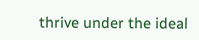thrive under the ideal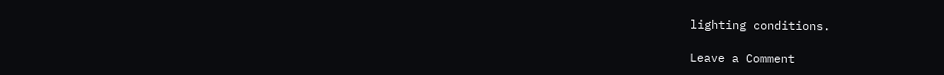lighting conditions.

Leave a Comment